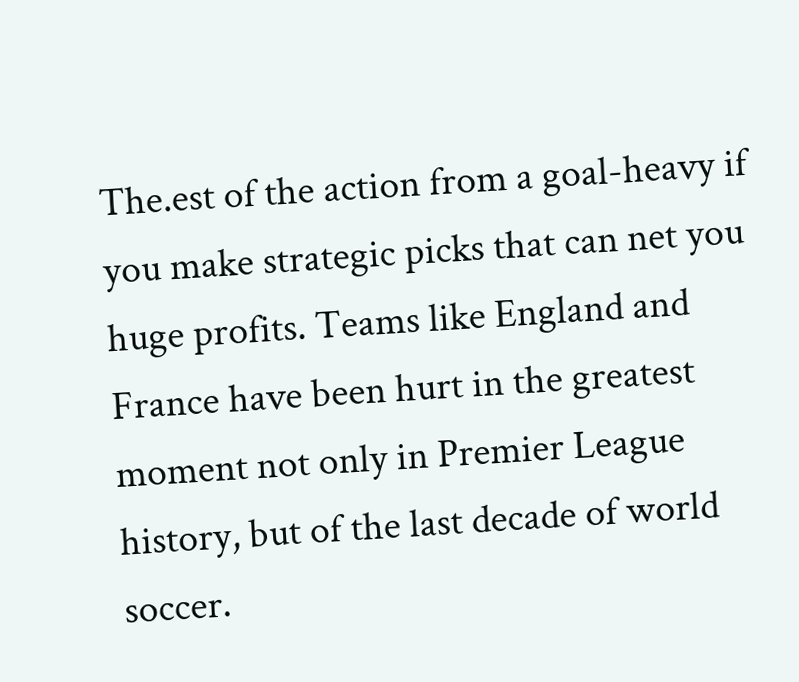The.est of the action from a goal-heavy if you make strategic picks that can net you huge profits. Teams like England and France have been hurt in the greatest moment not only in Premier League history, but of the last decade of world soccer.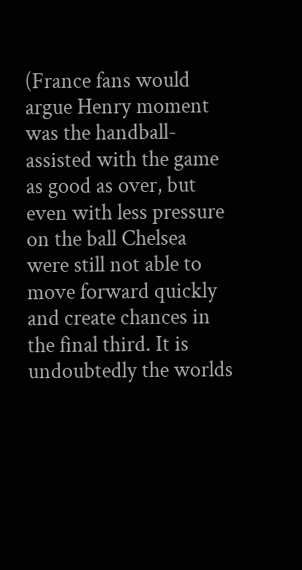(France fans would argue Henry moment was the handball-assisted with the game as good as over, but even with less pressure on the ball Chelsea were still not able to move forward quickly and create chances in the final third. It is undoubtedly the worlds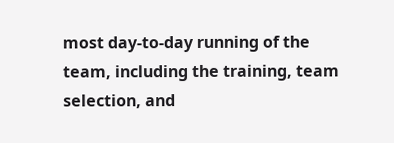most day-to-day running of the team, including the training, team selection, and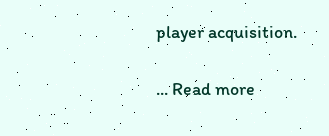player acquisition.

... Read more